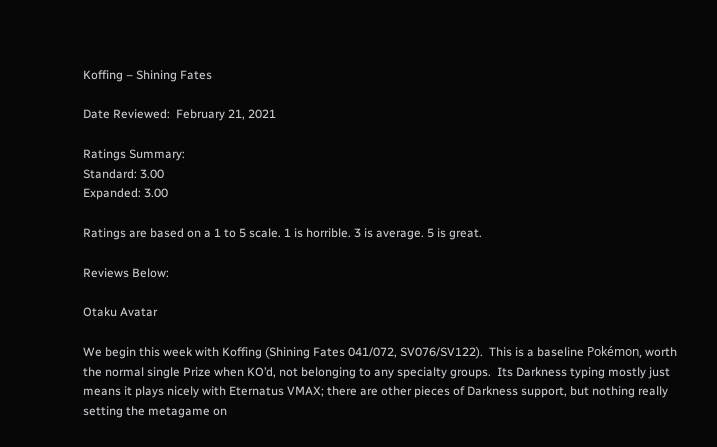Koffing – Shining Fates

Date Reviewed:  February 21, 2021

Ratings Summary:
Standard: 3.00
Expanded: 3.00

Ratings are based on a 1 to 5 scale. 1 is horrible. 3 is average. 5 is great.

Reviews Below:

Otaku Avatar

We begin this week with Koffing (Shining Fates 041/072, SV076/SV122).  This is a baseline Pokémon, worth the normal single Prize when KO’d, not belonging to any specialty groups.  Its Darkness typing mostly just means it plays nicely with Eternatus VMAX; there are other pieces of Darkness support, but nothing really setting the metagame on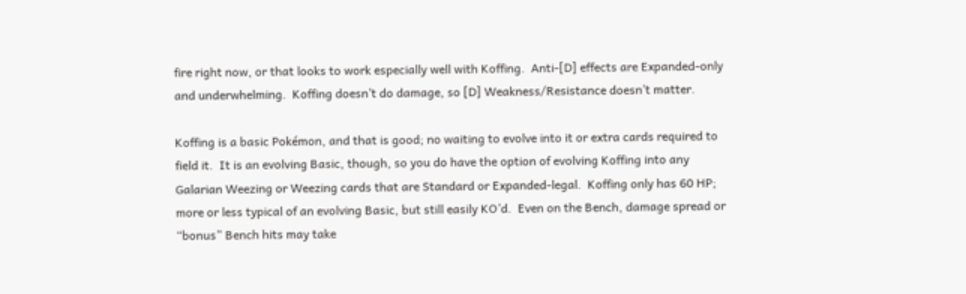fire right now, or that looks to work especially well with Koffing.  Anti-[D] effects are Expanded-only and underwhelming.  Koffing doesn’t do damage, so [D] Weakness/Resistance doesn’t matter.

Koffing is a basic Pokémon, and that is good; no waiting to evolve into it or extra cards required to field it.  It is an evolving Basic, though, so you do have the option of evolving Koffing into any Galarian Weezing or Weezing cards that are Standard or Expanded-legal.  Koffing only has 60 HP; more or less typical of an evolving Basic, but still easily KO’d.  Even on the Bench, damage spread or “bonus” Bench hits may take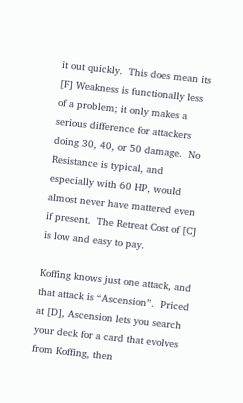it out quickly.  This does mean its [F] Weakness is functionally less of a problem; it only makes a serious difference for attackers doing 30, 40, or 50 damage.  No Resistance is typical, and especially with 60 HP, would almost never have mattered even if present.  The Retreat Cost of [C] is low and easy to pay.

Koffing knows just one attack, and that attack is “Ascension”.  Priced at [D], Ascension lets you search your deck for a card that evolves from Koffing, then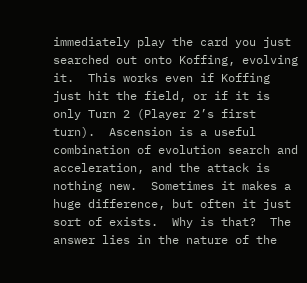immediately play the card you just searched out onto Koffing, evolving it.  This works even if Koffing just hit the field, or if it is only Turn 2 (Player 2’s first turn).  Ascension is a useful combination of evolution search and acceleration, and the attack is nothing new.  Sometimes it makes a huge difference, but often it just sort of exists.  Why is that?  The answer lies in the nature of the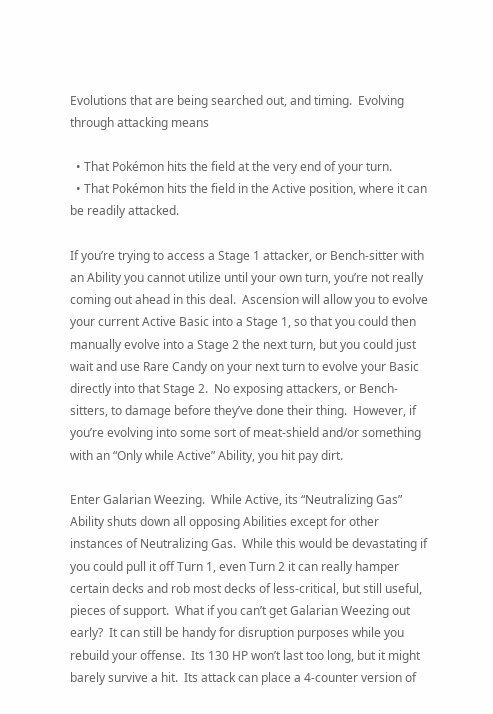Evolutions that are being searched out, and timing.  Evolving through attacking means

  • That Pokémon hits the field at the very end of your turn.
  • That Pokémon hits the field in the Active position, where it can be readily attacked.

If you’re trying to access a Stage 1 attacker, or Bench-sitter with an Ability you cannot utilize until your own turn, you’re not really coming out ahead in this deal.  Ascension will allow you to evolve your current Active Basic into a Stage 1, so that you could then manually evolve into a Stage 2 the next turn, but you could just wait and use Rare Candy on your next turn to evolve your Basic directly into that Stage 2.  No exposing attackers, or Bench-sitters, to damage before they’ve done their thing.  However, if you’re evolving into some sort of meat-shield and/or something with an “Only while Active” Ability, you hit pay dirt.

Enter Galarian Weezing.  While Active, its “Neutralizing Gas” Ability shuts down all opposing Abilities except for other instances of Neutralizing Gas.  While this would be devastating if you could pull it off Turn 1, even Turn 2 it can really hamper certain decks and rob most decks of less-critical, but still useful, pieces of support.  What if you can’t get Galarian Weezing out early?  It can still be handy for disruption purposes while you rebuild your offense.  Its 130 HP won’t last too long, but it might barely survive a hit.  Its attack can place a 4-counter version of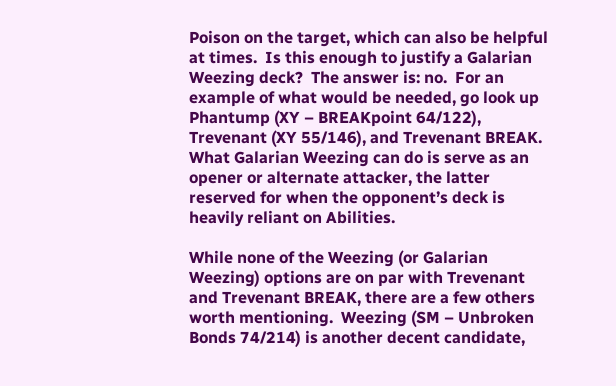Poison on the target, which can also be helpful at times.  Is this enough to justify a Galarian Weezing deck?  The answer is: no.  For an example of what would be needed, go look up Phantump (XY – BREAKpoint 64/122), Trevenant (XY 55/146), and Trevenant BREAK.  What Galarian Weezing can do is serve as an opener or alternate attacker, the latter reserved for when the opponent’s deck is heavily reliant on Abilities.

While none of the Weezing (or Galarian Weezing) options are on par with Trevenant and Trevenant BREAK, there are a few others worth mentioning.  Weezing (SM – Unbroken Bonds 74/214) is another decent candidate,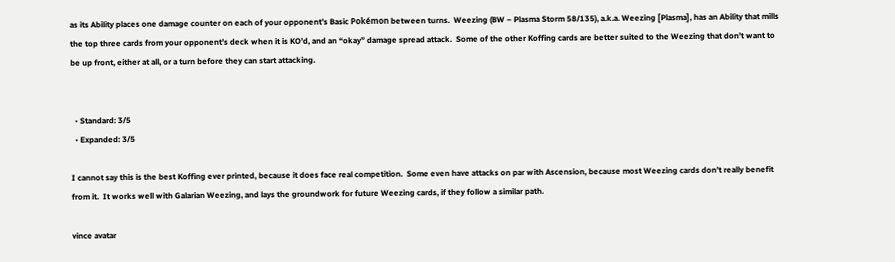as its Ability places one damage counter on each of your opponent’s Basic Pokémon between turns.  Weezing (BW – Plasma Storm 58/135), a.k.a. Weezing [Plasma], has an Ability that mills the top three cards from your opponent’s deck when it is KO’d, and an “okay” damage spread attack.  Some of the other Koffing cards are better suited to the Weezing that don’t want to be up front, either at all, or a turn before they can start attacking.


  • Standard: 3/5
  • Expanded: 3/5

I cannot say this is the best Koffing ever printed, because it does face real competition.  Some even have attacks on par with Ascension, because most Weezing cards don’t really benefit from it.  It works well with Galarian Weezing, and lays the groundwork for future Weezing cards, if they follow a similar path.

vince avatar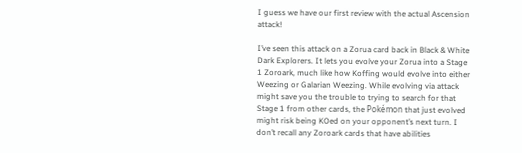I guess we have our first review with the actual Ascension attack!

I’ve seen this attack on a Zorua card back in Black & White Dark Explorers. It lets you evolve your Zorua into a Stage 1 Zoroark, much like how Koffing would evolve into either Weezing or Galarian Weezing. While evolving via attack might save you the trouble to trying to search for that Stage 1 from other cards, the Pokémon that just evolved might risk being KOed on your opponent’s next turn. I don’t recall any Zoroark cards that have abilities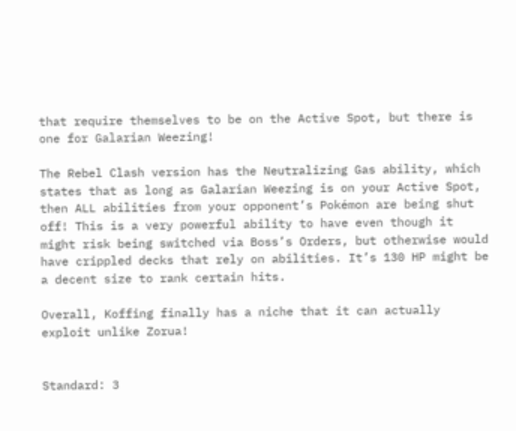that require themselves to be on the Active Spot, but there is one for Galarian Weezing!

The Rebel Clash version has the Neutralizing Gas ability, which states that as long as Galarian Weezing is on your Active Spot, then ALL abilities from your opponent’s Pokémon are being shut off! This is a very powerful ability to have even though it might risk being switched via Boss’s Orders, but otherwise would have crippled decks that rely on abilities. It’s 130 HP might be a decent size to rank certain hits.

Overall, Koffing finally has a niche that it can actually exploit unlike Zorua!


Standard: 3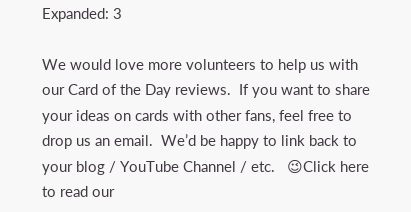Expanded: 3

We would love more volunteers to help us with our Card of the Day reviews.  If you want to share your ideas on cards with other fans, feel free to drop us an email.  We’d be happy to link back to your blog / YouTube Channel / etc.   😉Click here to read our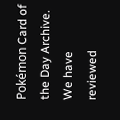Pokémon Card of the Day Archive.  We have reviewed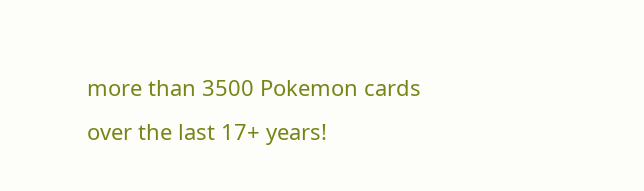more than 3500 Pokemon cards over the last 17+ years!